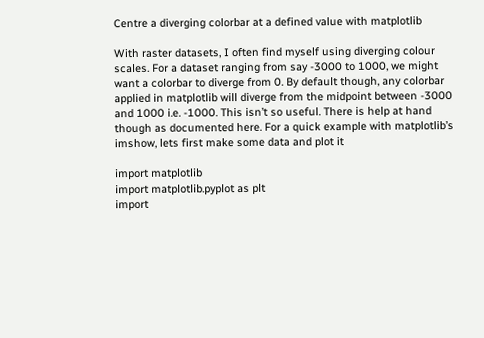Centre a diverging colorbar at a defined value with matplotlib

With raster datasets, I often find myself using diverging colour scales. For a dataset ranging from say -3000 to 1000, we might want a colorbar to diverge from 0. By default though, any colorbar applied in matplotlib will diverge from the midpoint between -3000 and 1000 i.e. -1000. This isn’t so useful. There is help at hand though as documented here. For a quick example with matplotlib’s imshow, lets first make some data and plot it

import matplotlib
import matplotlib.pyplot as plt
import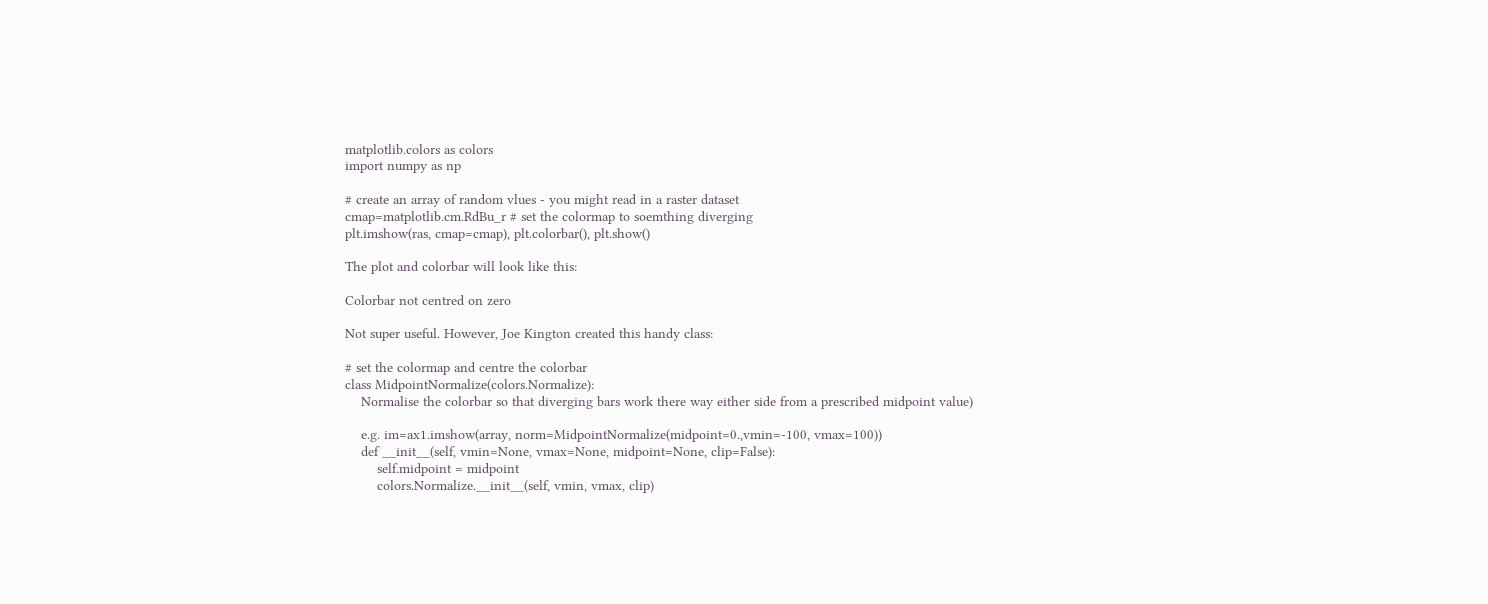matplotlib.colors as colors
import numpy as np

# create an array of random vlues - you might read in a raster dataset
cmap=matplotlib.cm.RdBu_r # set the colormap to soemthing diverging
plt.imshow(ras, cmap=cmap), plt.colorbar(), plt.show()

The plot and colorbar will look like this:

Colorbar not centred on zero

Not super useful. However, Joe Kington created this handy class:

# set the colormap and centre the colorbar
class MidpointNormalize(colors.Normalize):
    Normalise the colorbar so that diverging bars work there way either side from a prescribed midpoint value)

    e.g. im=ax1.imshow(array, norm=MidpointNormalize(midpoint=0.,vmin=-100, vmax=100))
    def __init__(self, vmin=None, vmax=None, midpoint=None, clip=False):
        self.midpoint = midpoint
        colors.Normalize.__init__(self, vmin, vmax, clip)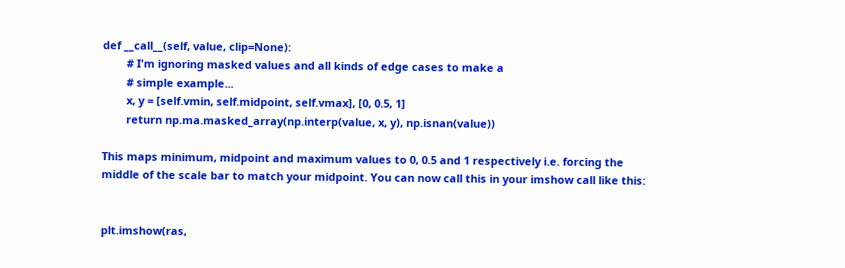def __call__(self, value, clip=None):
        # I'm ignoring masked values and all kinds of edge cases to make a
        # simple example...
        x, y = [self.vmin, self.midpoint, self.vmax], [0, 0.5, 1]
        return np.ma.masked_array(np.interp(value, x, y), np.isnan(value))

This maps minimum, midpoint and maximum values to 0, 0.5 and 1 respectively i.e. forcing the middle of the scale bar to match your midpoint. You can now call this in your imshow call like this:


plt.imshow(ras,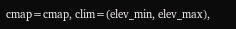cmap=cmap, clim=(elev_min, elev_max),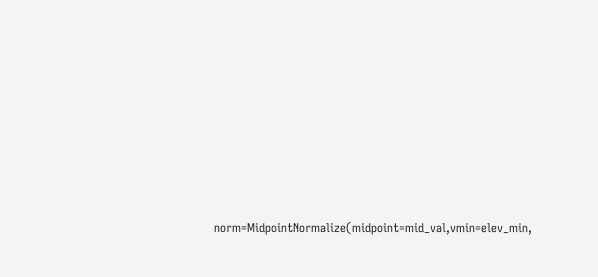norm=MidpointNormalize(midpoint=mid_val,vmin=elev_min,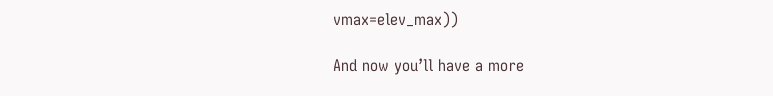vmax=elev_max))

And now you’ll have a more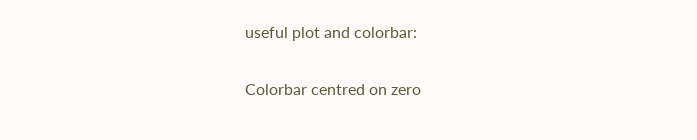useful plot and colorbar:

Colorbar centred on zero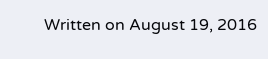Written on August 19, 2016